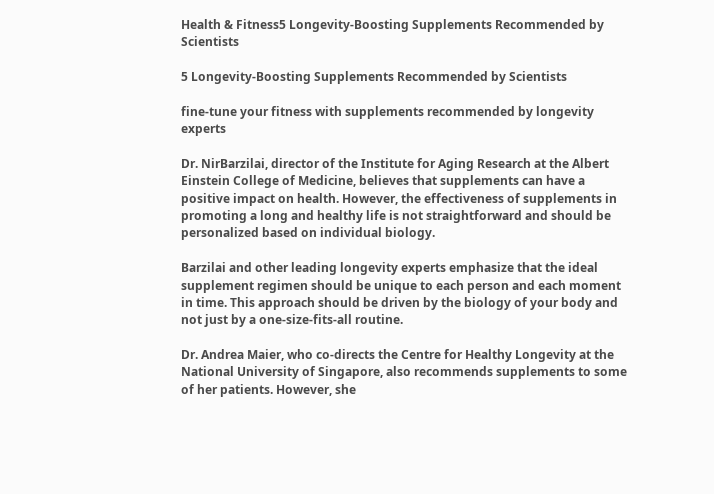Health & Fitness5 Longevity-Boosting Supplements Recommended by Scientists

5 Longevity-Boosting Supplements Recommended by Scientists

fine-tune your fitness with supplements recommended by longevity experts

Dr. NirBarzilai, director of the Institute for Aging Research at the Albert Einstein College of Medicine, believes that supplements can have a positive impact on health. However, the effectiveness of supplements in promoting a long and healthy life is not straightforward and should be personalized based on individual biology.

Barzilai and other leading longevity experts emphasize that the ideal supplement regimen should be unique to each person and each moment in time. This approach should be driven by the biology of your body and not just by a one-size-fits-all routine.

Dr. Andrea Maier, who co-directs the Centre for Healthy Longevity at the National University of Singapore, also recommends supplements to some of her patients. However, she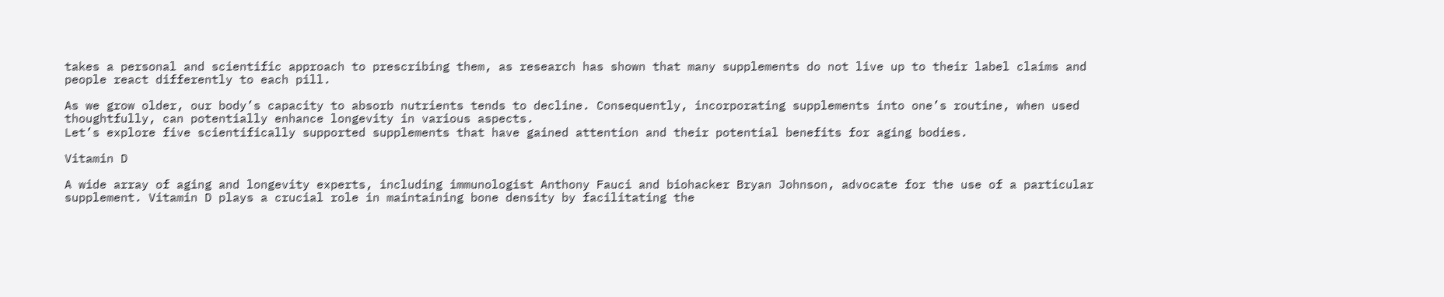takes a personal and scientific approach to prescribing them, as research has shown that many supplements do not live up to their label claims and people react differently to each pill.

As we grow older, our body’s capacity to absorb nutrients tends to decline. Consequently, incorporating supplements into one’s routine, when used thoughtfully, can potentially enhance longevity in various aspects.
Let’s explore five scientifically supported supplements that have gained attention and their potential benefits for aging bodies.

Vitamin D

A wide array of aging and longevity experts, including immunologist Anthony Fauci and biohacker Bryan Johnson, advocate for the use of a particular supplement. Vitamin D plays a crucial role in maintaining bone density by facilitating the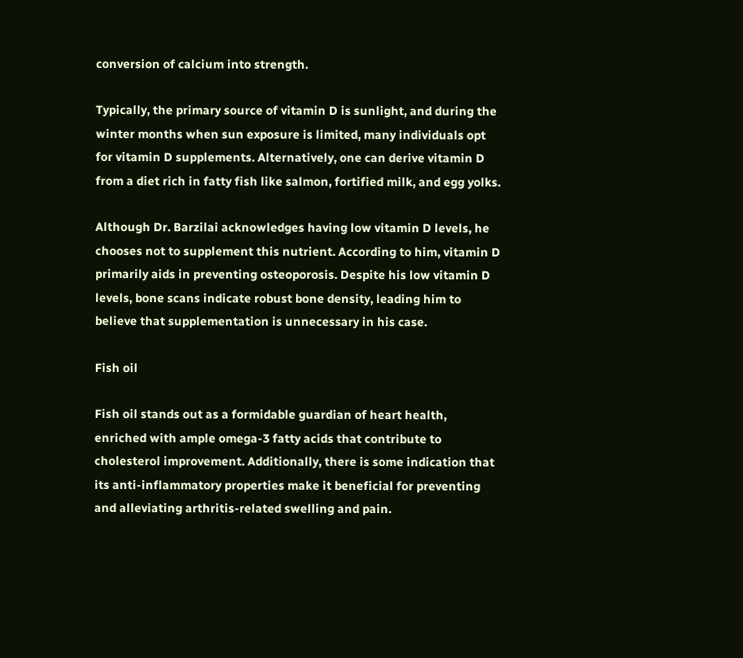conversion of calcium into strength.

Typically, the primary source of vitamin D is sunlight, and during the winter months when sun exposure is limited, many individuals opt for vitamin D supplements. Alternatively, one can derive vitamin D from a diet rich in fatty fish like salmon, fortified milk, and egg yolks.

Although Dr. Barzilai acknowledges having low vitamin D levels, he chooses not to supplement this nutrient. According to him, vitamin D primarily aids in preventing osteoporosis. Despite his low vitamin D levels, bone scans indicate robust bone density, leading him to believe that supplementation is unnecessary in his case.

Fish oil

Fish oil stands out as a formidable guardian of heart health, enriched with ample omega-3 fatty acids that contribute to cholesterol improvement. Additionally, there is some indication that its anti-inflammatory properties make it beneficial for preventing and alleviating arthritis-related swelling and pain.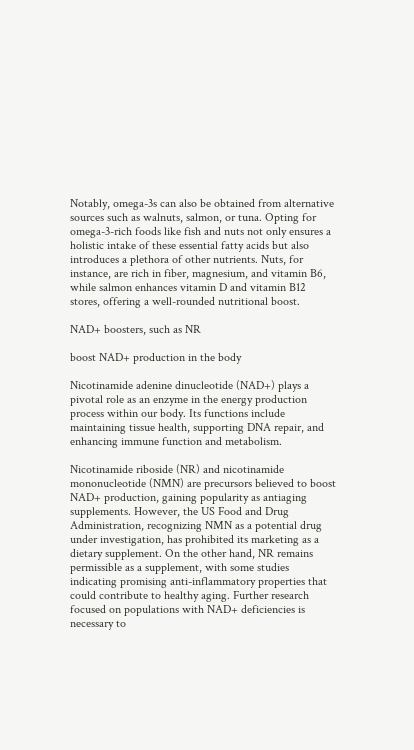Notably, omega-3s can also be obtained from alternative sources such as walnuts, salmon, or tuna. Opting for omega-3-rich foods like fish and nuts not only ensures a holistic intake of these essential fatty acids but also introduces a plethora of other nutrients. Nuts, for instance, are rich in fiber, magnesium, and vitamin B6, while salmon enhances vitamin D and vitamin B12 stores, offering a well-rounded nutritional boost.

NAD+ boosters, such as NR

boost NAD+ production in the body

Nicotinamide adenine dinucleotide (NAD+) plays a pivotal role as an enzyme in the energy production process within our body. Its functions include maintaining tissue health, supporting DNA repair, and enhancing immune function and metabolism.

Nicotinamide riboside (NR) and nicotinamide mononucleotide (NMN) are precursors believed to boost NAD+ production, gaining popularity as antiaging supplements. However, the US Food and Drug Administration, recognizing NMN as a potential drug under investigation, has prohibited its marketing as a dietary supplement. On the other hand, NR remains permissible as a supplement, with some studies indicating promising anti-inflammatory properties that could contribute to healthy aging. Further research focused on populations with NAD+ deficiencies is necessary to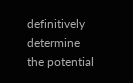definitively determine the potential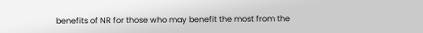benefits of NR for those who may benefit the most from the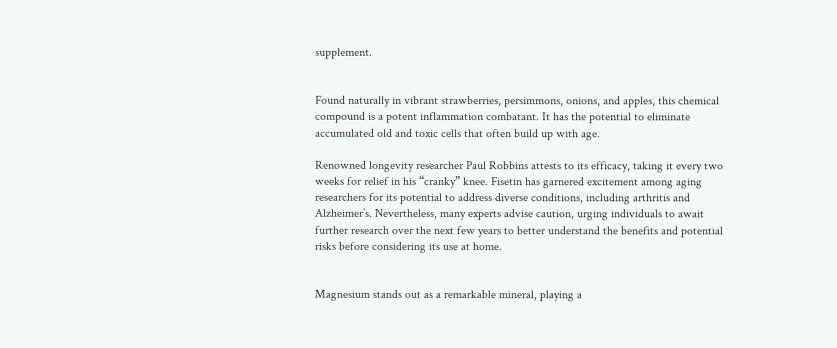supplement.


Found naturally in vibrant strawberries, persimmons, onions, and apples, this chemical compound is a potent inflammation combatant. It has the potential to eliminate accumulated old and toxic cells that often build up with age.

Renowned longevity researcher Paul Robbins attests to its efficacy, taking it every two weeks for relief in his “cranky” knee. Fisetin has garnered excitement among aging researchers for its potential to address diverse conditions, including arthritis and Alzheimer’s. Nevertheless, many experts advise caution, urging individuals to await further research over the next few years to better understand the benefits and potential risks before considering its use at home.


Magnesium stands out as a remarkable mineral, playing a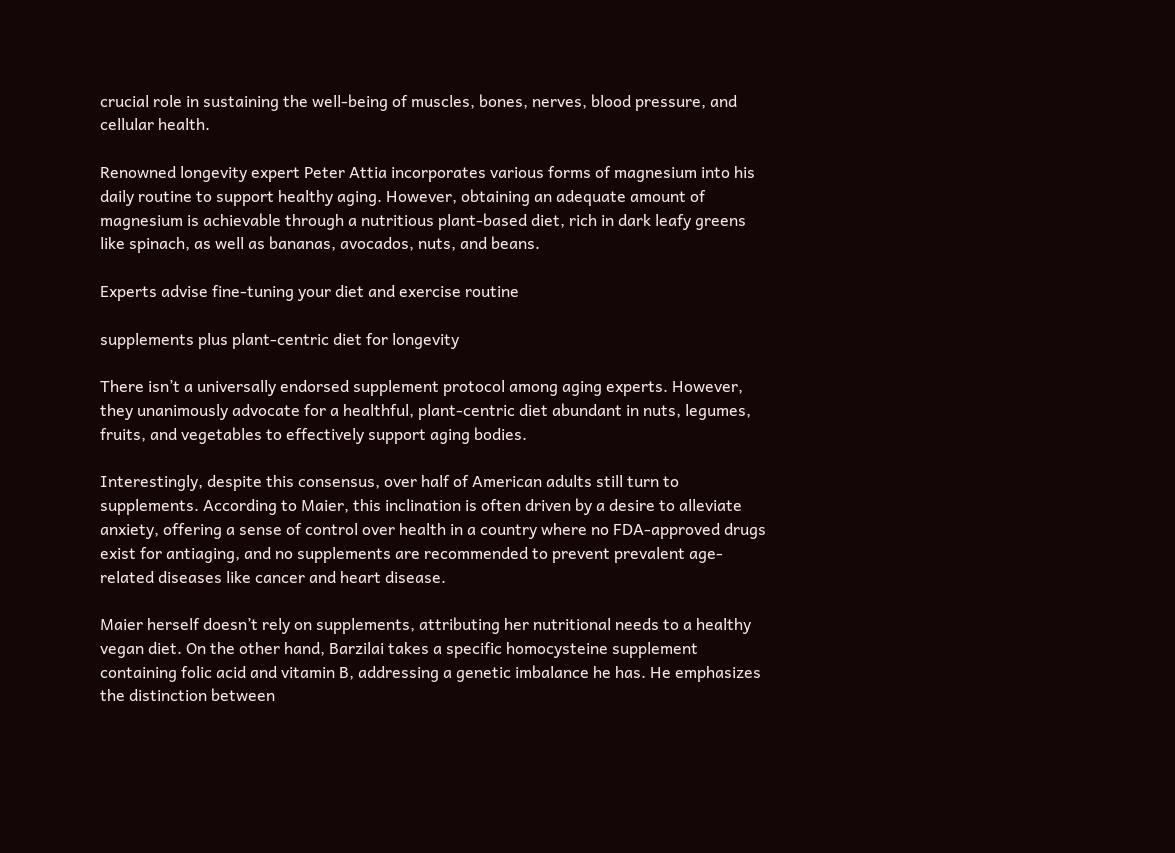crucial role in sustaining the well-being of muscles, bones, nerves, blood pressure, and cellular health.

Renowned longevity expert Peter Attia incorporates various forms of magnesium into his daily routine to support healthy aging. However, obtaining an adequate amount of magnesium is achievable through a nutritious plant-based diet, rich in dark leafy greens like spinach, as well as bananas, avocados, nuts, and beans.

Experts advise fine-tuning your diet and exercise routine

supplements plus plant-centric diet for longevity

There isn’t a universally endorsed supplement protocol among aging experts. However, they unanimously advocate for a healthful, plant-centric diet abundant in nuts, legumes, fruits, and vegetables to effectively support aging bodies.

Interestingly, despite this consensus, over half of American adults still turn to supplements. According to Maier, this inclination is often driven by a desire to alleviate anxiety, offering a sense of control over health in a country where no FDA-approved drugs exist for antiaging, and no supplements are recommended to prevent prevalent age-related diseases like cancer and heart disease.

Maier herself doesn’t rely on supplements, attributing her nutritional needs to a healthy vegan diet. On the other hand, Barzilai takes a specific homocysteine supplement containing folic acid and vitamin B, addressing a genetic imbalance he has. He emphasizes the distinction between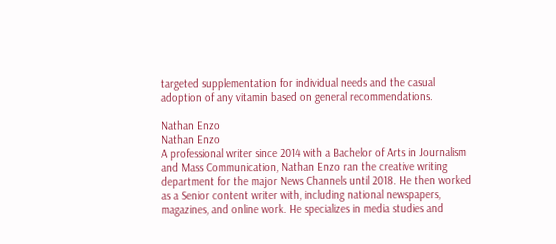targeted supplementation for individual needs and the casual adoption of any vitamin based on general recommendations.

Nathan Enzo
Nathan Enzo
A professional writer since 2014 with a Bachelor of Arts in Journalism and Mass Communication, Nathan Enzo ran the creative writing department for the major News Channels until 2018. He then worked as a Senior content writer with, including national newspapers, magazines, and online work. He specializes in media studies and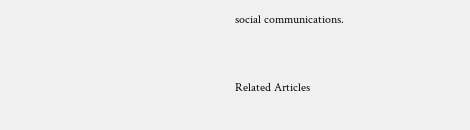social communications.


Related Articles